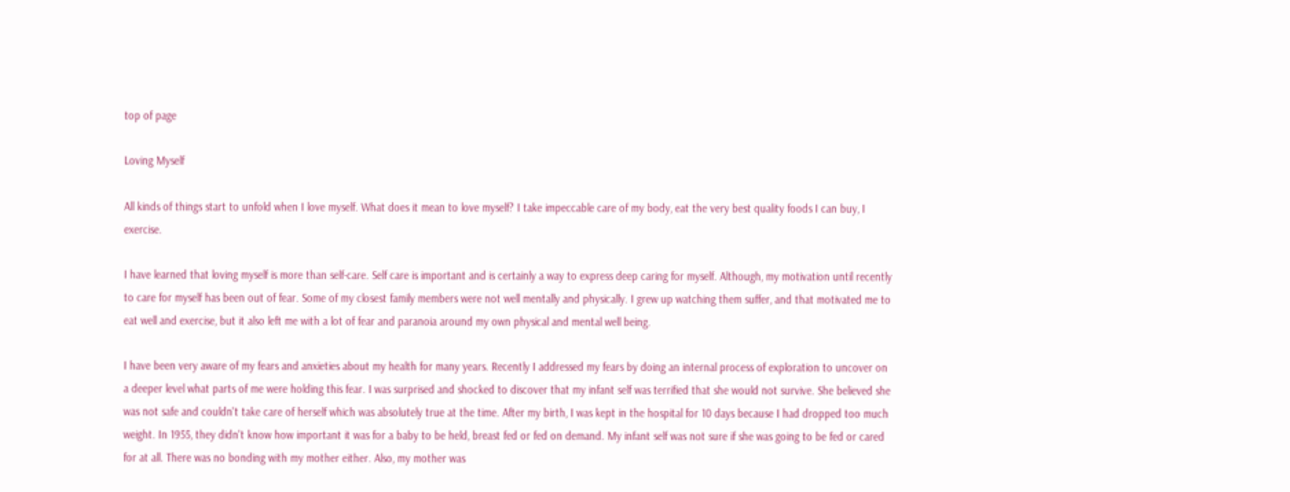top of page

Loving Myself

All kinds of things start to unfold when I love myself. What does it mean to love myself? I take impeccable care of my body, eat the very best quality foods I can buy, I exercise.

I have learned that loving myself is more than self-care. Self care is important and is certainly a way to express deep caring for myself. Although, my motivation until recently to care for myself has been out of fear. Some of my closest family members were not well mentally and physically. I grew up watching them suffer, and that motivated me to eat well and exercise, but it also left me with a lot of fear and paranoia around my own physical and mental well being.

I have been very aware of my fears and anxieties about my health for many years. Recently I addressed my fears by doing an internal process of exploration to uncover on a deeper level what parts of me were holding this fear. I was surprised and shocked to discover that my infant self was terrified that she would not survive. She believed she was not safe and couldn't take care of herself which was absolutely true at the time. After my birth, I was kept in the hospital for 10 days because I had dropped too much weight. In 1955, they didn't know how important it was for a baby to be held, breast fed or fed on demand. My infant self was not sure if she was going to be fed or cared for at all. There was no bonding with my mother either. Also, my mother was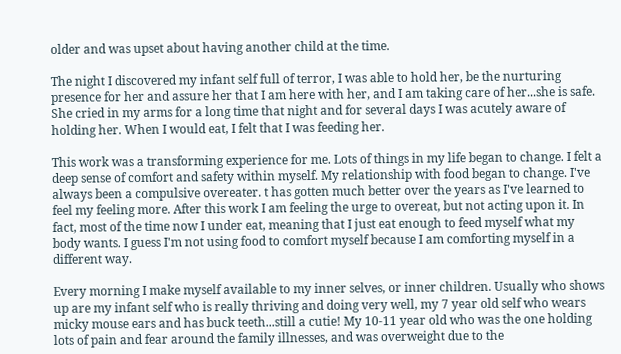older and was upset about having another child at the time.

The night I discovered my infant self full of terror, I was able to hold her, be the nurturing presence for her and assure her that I am here with her, and I am taking care of her...she is safe. She cried in my arms for a long time that night and for several days I was acutely aware of holding her. When I would eat, I felt that I was feeding her.

This work was a transforming experience for me. Lots of things in my life began to change. I felt a deep sense of comfort and safety within myself. My relationship with food began to change. I've always been a compulsive overeater. t has gotten much better over the years as I've learned to feel my feeling more. After this work I am feeling the urge to overeat, but not acting upon it. In fact, most of the time now I under eat, meaning that I just eat enough to feed myself what my body wants. I guess I'm not using food to comfort myself because I am comforting myself in a different way.

Every morning I make myself available to my inner selves, or inner children. Usually who shows up are my infant self who is really thriving and doing very well, my 7 year old self who wears micky mouse ears and has buck teeth...still a cutie! My 10-11 year old who was the one holding lots of pain and fear around the family illnesses, and was overweight due to the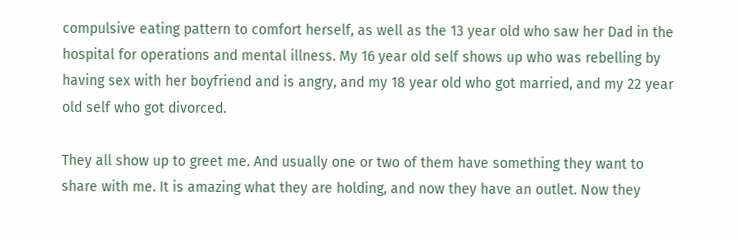compulsive eating pattern to comfort herself, as well as the 13 year old who saw her Dad in the hospital for operations and mental illness. My 16 year old self shows up who was rebelling by having sex with her boyfriend and is angry, and my 18 year old who got married, and my 22 year old self who got divorced.

They all show up to greet me. And usually one or two of them have something they want to share with me. It is amazing what they are holding, and now they have an outlet. Now they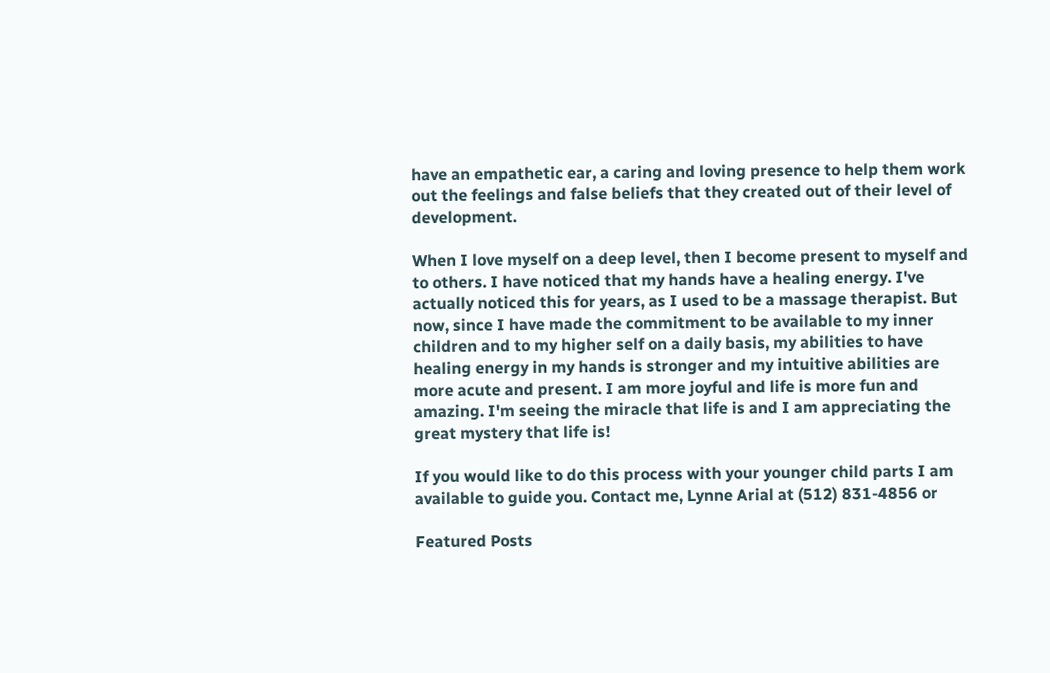have an empathetic ear, a caring and loving presence to help them work out the feelings and false beliefs that they created out of their level of development.

When I love myself on a deep level, then I become present to myself and to others. I have noticed that my hands have a healing energy. I've actually noticed this for years, as I used to be a massage therapist. But now, since I have made the commitment to be available to my inner children and to my higher self on a daily basis, my abilities to have healing energy in my hands is stronger and my intuitive abilities are more acute and present. I am more joyful and life is more fun and amazing. I'm seeing the miracle that life is and I am appreciating the great mystery that life is!

If you would like to do this process with your younger child parts I am available to guide you. Contact me, Lynne Arial at (512) 831-4856 or

Featured Posts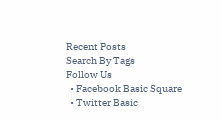Recent Posts
Search By Tags
Follow Us
  • Facebook Basic Square
  • Twitter Basic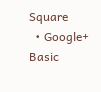Square
  • Google+ Basic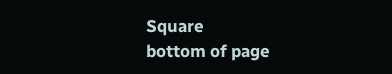Square
bottom of page